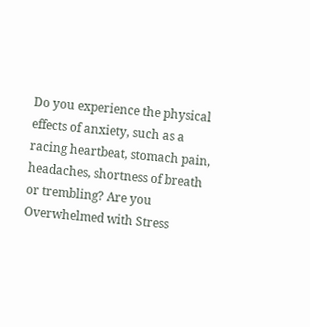Do you experience the physical effects of anxiety, such as a racing heartbeat, stomach pain, headaches, shortness of breath or trembling? Are you Overwhelmed with Stress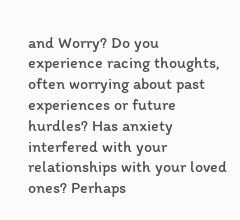and Worry? Do you experience racing thoughts, often worrying about past experiences or future hurdles? Has anxiety interfered with your relationships with your loved ones? Perhaps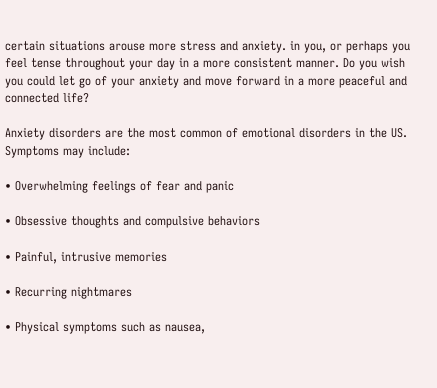certain situations arouse more stress and anxiety. in you, or perhaps you feel tense throughout your day in a more consistent manner. Do you wish you could let go of your anxiety and move forward in a more peaceful and connected life?

Anxiety disorders are the most common of emotional disorders in the US. Symptoms may include:

• Overwhelming feelings of fear and panic

• Obsessive thoughts and compulsive behaviors

• Painful, intrusive memories

• Recurring nightmares

• Physical symptoms such as nausea,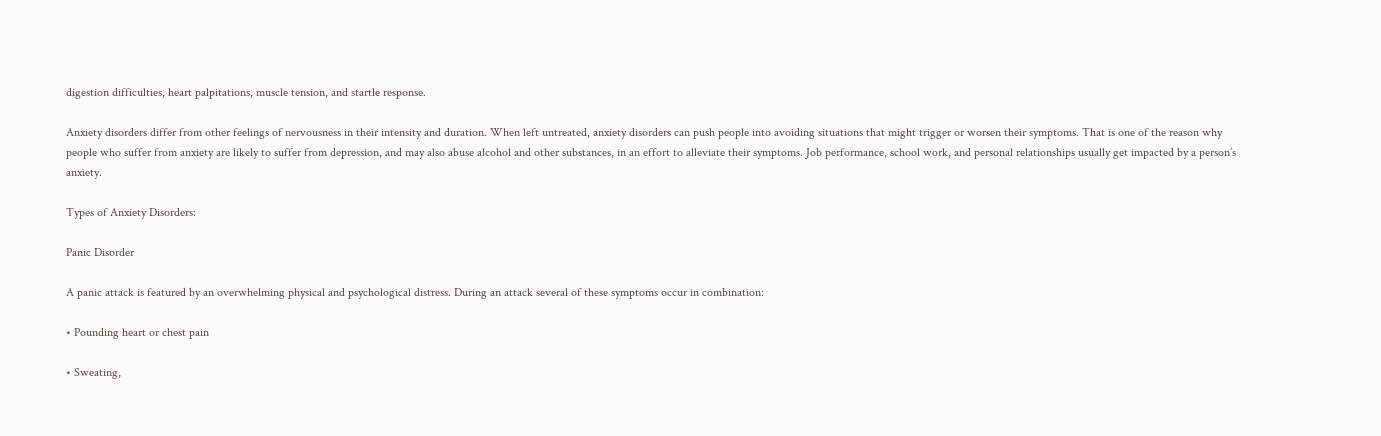digestion difficulties, heart palpitations, muscle tension, and startle response.

Anxiety disorders differ from other feelings of nervousness in their intensity and duration. When left untreated, anxiety disorders can push people into avoiding situations that might trigger or worsen their symptoms. That is one of the reason why people who suffer from anxiety are likely to suffer from depression, and may also abuse alcohol and other substances, in an effort to alleviate their symptoms. Job performance, school work, and personal relationships usually get impacted by a person’s anxiety.

Types of Anxiety Disorders:

Panic Disorder

A panic attack is featured by an overwhelming physical and psychological distress. During an attack several of these symptoms occur in combination:

• Pounding heart or chest pain

• Sweating,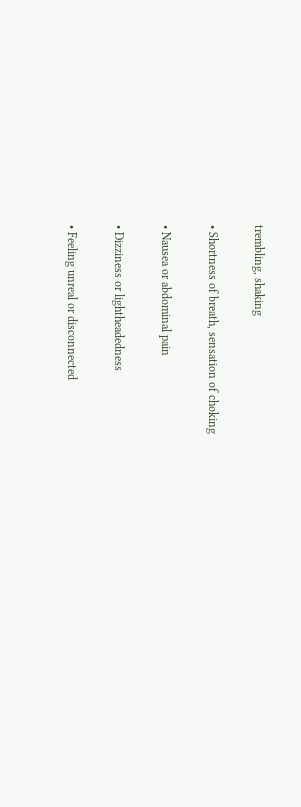trembling, shaking

• Shortness of breath, sensation of choking

• Nausea or abdominal pain

• Dizziness or lightheadedness

• Feeling unreal or disconnected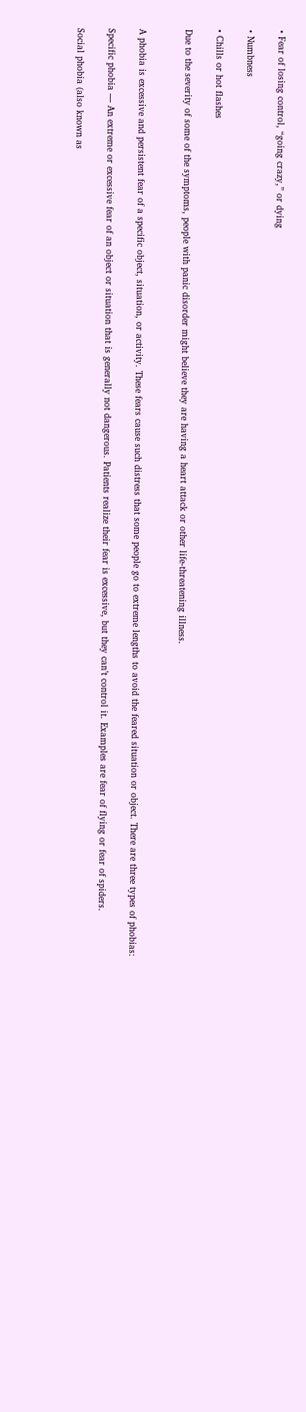• Fear of losing control, “going crazy,” or dying

• Numbness

• Chills or hot flashes

Due to the severity of some of the symptoms, people with panic disorder might believe they are having a heart attack or other life-threatening illness.


A phobia is excessive and persistent fear of a specific object, situation, or activity. These fears cause such distress that some people go to extreme lengths to avoid the feared situation or object. There are three types of phobias:

Specific phobia — An extreme or excessive fear of an object or situation that is generally not dangerous. Patients realize their fear is excessive, but they can’t control it. Examples are fear of flying or fear of spiders.

Social phobia (also known as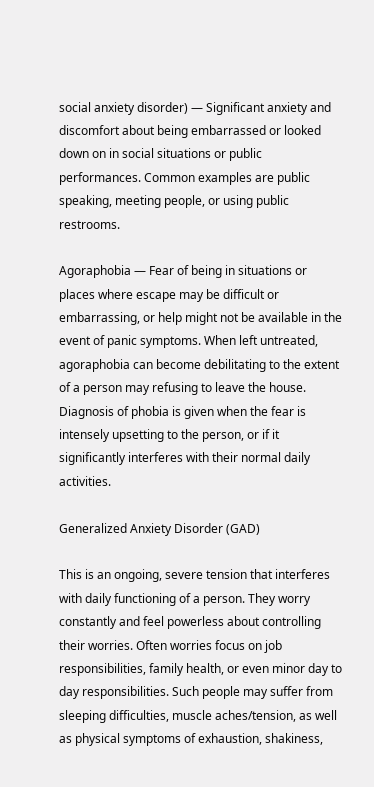social anxiety disorder) — Significant anxiety and discomfort about being embarrassed or looked down on in social situations or public performances. Common examples are public speaking, meeting people, or using public restrooms.

Agoraphobia — Fear of being in situations or places where escape may be difficult or embarrassing, or help might not be available in the event of panic symptoms. When left untreated, agoraphobia can become debilitating to the extent of a person may refusing to leave the house. Diagnosis of phobia is given when the fear is intensely upsetting to the person, or if it significantly interferes with their normal daily activities.

Generalized Anxiety Disorder (GAD)

This is an ongoing, severe tension that interferes with daily functioning of a person. They worry constantly and feel powerless about controlling their worries. Often worries focus on job responsibilities, family health, or even minor day to day responsibilities. Such people may suffer from sleeping difficulties, muscle aches/tension, as well as physical symptoms of exhaustion, shakiness,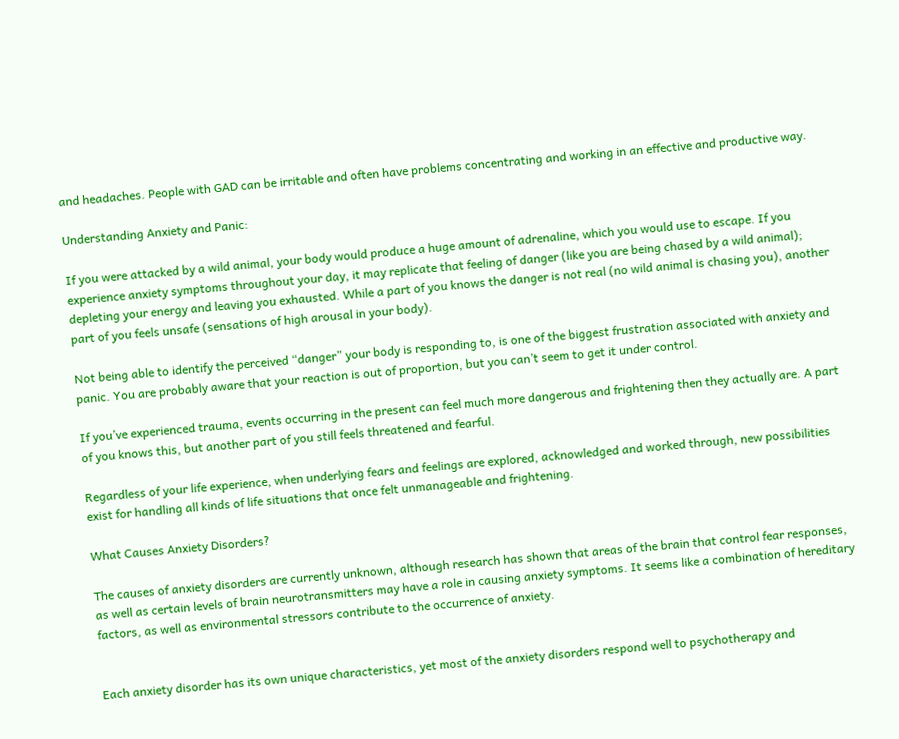and headaches. People with GAD can be irritable and often have problems concentrating and working in an effective and productive way.

Understanding Anxiety and Panic:

If you were attacked by a wild animal, your body would produce a huge amount of adrenaline, which you would use to escape. If you experience anxiety symptoms throughout your day, it may replicate that feeling of danger (like you are being chased by a wild animal); depleting your energy and leaving you exhausted. While a part of you knows the danger is not real (no wild animal is chasing you), another part of you feels unsafe (sensations of high arousal in your body).

Not being able to identify the perceived “danger” your body is responding to, is one of the biggest frustration associated with anxiety and panic. You are probably aware that your reaction is out of proportion, but you can’t seem to get it under control.

If you’ve experienced trauma, events occurring in the present can feel much more dangerous and frightening then they actually are. A part of you knows this, but another part of you still feels threatened and fearful.

Regardless of your life experience, when underlying fears and feelings are explored, acknowledged and worked through, new possibilities exist for handling all kinds of life situations that once felt unmanageable and frightening.

What Causes Anxiety Disorders?

The causes of anxiety disorders are currently unknown, although research has shown that areas of the brain that control fear responses, as well as certain levels of brain neurotransmitters may have a role in causing anxiety symptoms. It seems like a combination of hereditary factors, as well as environmental stressors contribute to the occurrence of anxiety.


Each anxiety disorder has its own unique characteristics, yet most of the anxiety disorders respond well to psychotherapy and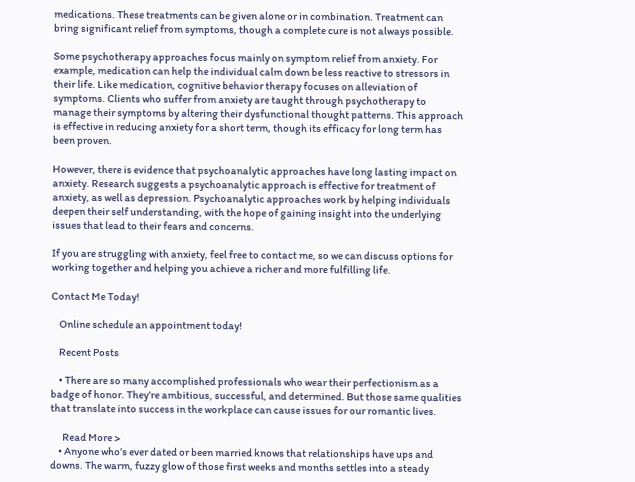medications. These treatments can be given alone or in combination. Treatment can bring significant relief from symptoms, though a complete cure is not always possible.

Some psychotherapy approaches focus mainly on symptom relief from anxiety. For example, medication can help the individual calm down be less reactive to stressors in their life. Like medication, cognitive behavior therapy focuses on alleviation of symptoms. Clients who suffer from anxiety are taught through psychotherapy to manage their symptoms by altering their dysfunctional thought patterns. This approach is effective in reducing anxiety for a short term, though its efficacy for long term has been proven.

However, there is evidence that psychoanalytic approaches have long lasting impact on anxiety. Research suggests a psychoanalytic approach is effective for treatment of anxiety, as well as depression. Psychoanalytic approaches work by helping individuals deepen their self understanding, with the hope of gaining insight into the underlying issues that lead to their fears and concerns.

If you are struggling with anxiety, feel free to contact me, so we can discuss options for working together and helping you achieve a richer and more fulfilling life.

Contact Me Today!

    Online schedule an appointment today!

    Recent Posts

    • There are so many accomplished professionals who wear their perfectionism as a badge of honor. They’re ambitious, successful, and determined. But those same qualities that translate into success in the workplace can cause issues for our romantic lives.

      Read More >
    • Anyone who’s ever dated or been married knows that relationships have ups and downs. The warm, fuzzy glow of those first weeks and months settles into a steady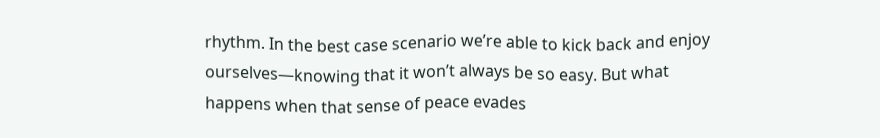rhythm. In the best case scenario we’re able to kick back and enjoy ourselves—knowing that it won’t always be so easy. But what happens when that sense of peace evades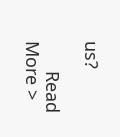us?

      Read More >